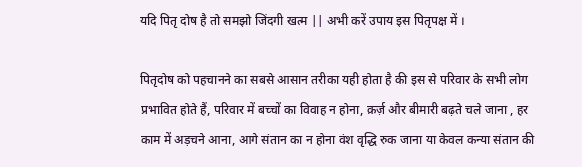यदि पितृ दोष है तो समझो जिंदगी खत्म || अभी करें उपाय इस पितृपक्ष में ।

पितृदोष को पहचानने का सबसे आसान तरीका यही होता है की इस से परिवार के सभी लोग प्रभावित होते हैं, परिवार में बच्चों का विवाह न होना, क़र्ज़ और बीमारी बढ़ते चले जाना , हर काम में अड़चने आना, आगे संतान का न होना वंश वृद्धि रुक जाना या केवल कन्या संतान की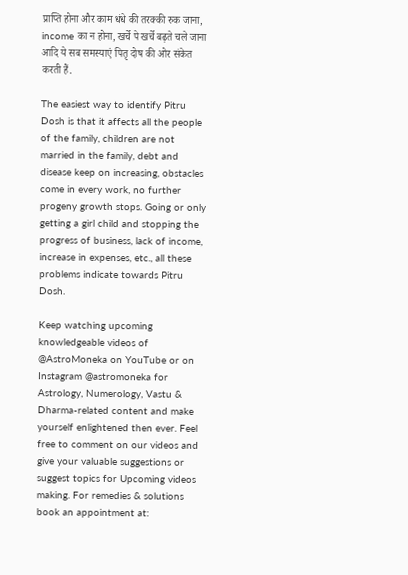प्राप्ति होना और काम धंधे की तरक्की रुक जाना, income का न होना, खर्चे पे खर्चे बढ़ते चले जाना आदि ये सब समस्याएं पितृ दोष की ओर संकेत करती हैं.

The easiest way to identify Pitru Dosh is that it affects all the people of the family, children are not married in the family, debt and disease keep on increasing, obstacles come in every work, no further progeny growth stops. Going or only getting a girl child and stopping the progress of business, lack of income, increase in expenses, etc., all these problems indicate towards Pitru Dosh.

Keep watching upcoming knowledgeable videos of @AstroMoneka on YouTube or on Instagram @astromoneka for Astrology, Numerology, Vastu & Dharma-related content and make yourself enlightened then ever. Feel free to comment on our videos and give your valuable suggestions or suggest topics for Upcoming videos making. For remedies & solutions book an appointment at: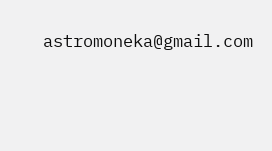astromoneka@gmail.com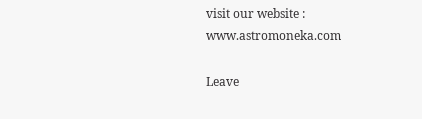visit our website : www.astromoneka.com

Leave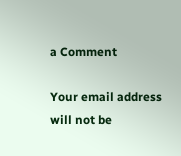a Comment

Your email address will not be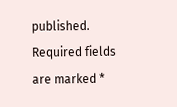published. Required fields are marked *